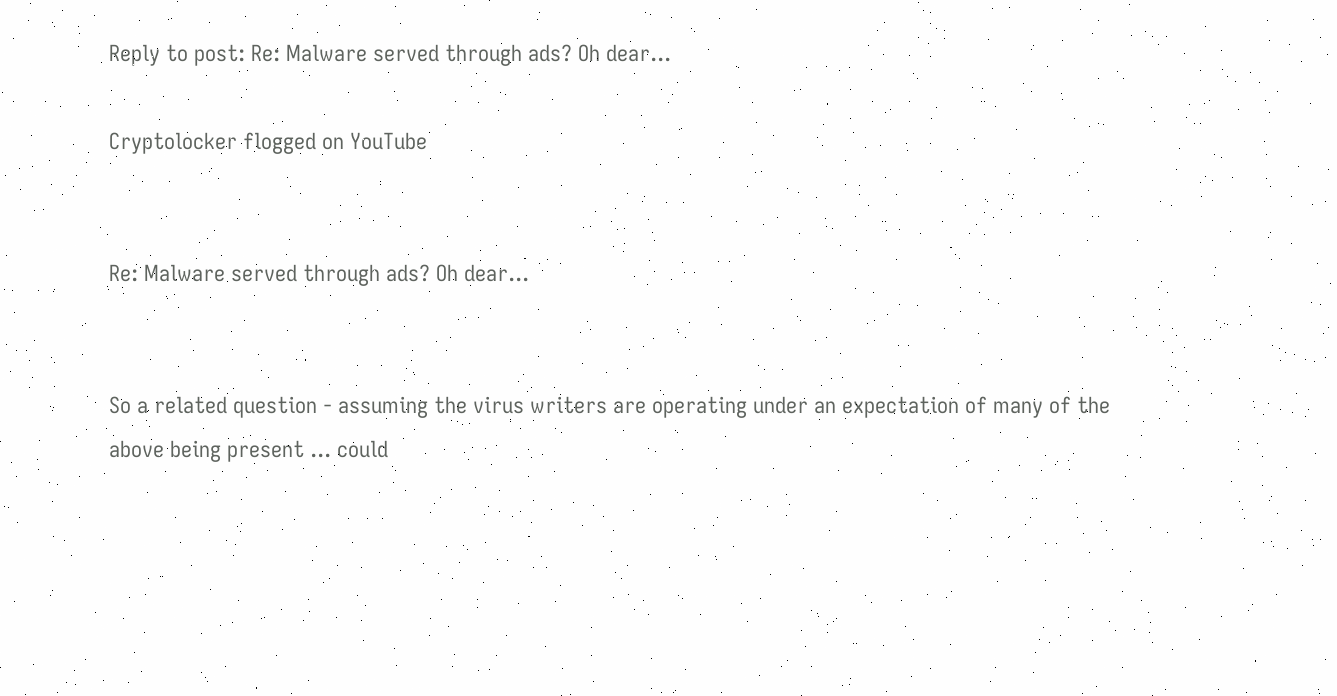Reply to post: Re: Malware served through ads? Oh dear...

Cryptolocker flogged on YouTube


Re: Malware served through ads? Oh dear...


So a related question - assuming the virus writers are operating under an expectation of many of the above being present ... could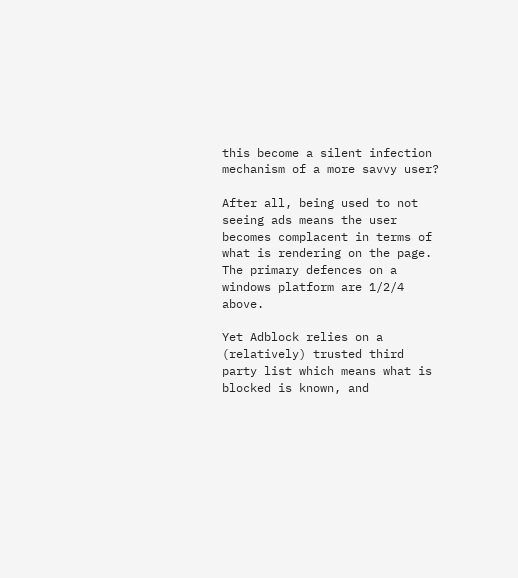this become a silent infection mechanism of a more savvy user?

After all, being used to not seeing ads means the user becomes complacent in terms of what is rendering on the page. The primary defences on a windows platform are 1/2/4 above.

Yet Adblock relies on a (relatively) trusted third party list which means what is blocked is known, and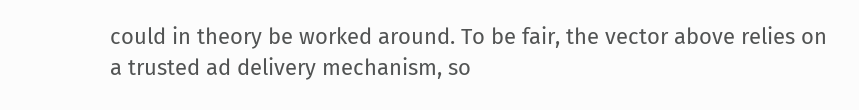could in theory be worked around. To be fair, the vector above relies on a trusted ad delivery mechanism, so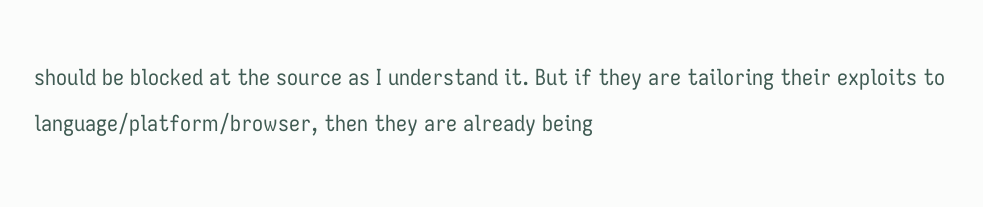should be blocked at the source as I understand it. But if they are tailoring their exploits to language/platform/browser, then they are already being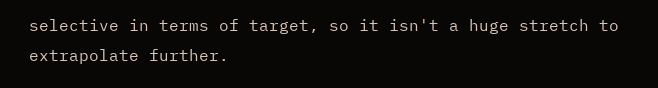selective in terms of target, so it isn't a huge stretch to extrapolate further.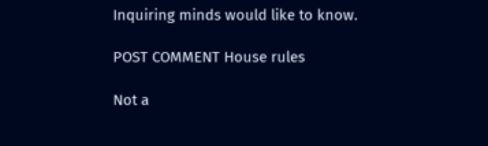Inquiring minds would like to know.

POST COMMENT House rules

Not a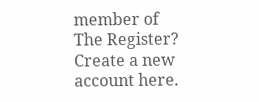member of The Register? Create a new account here.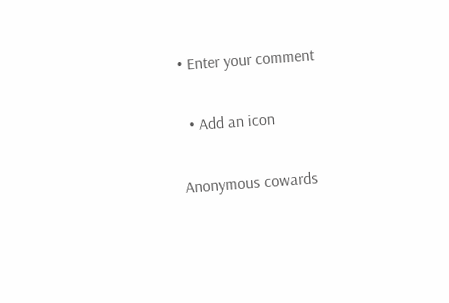• Enter your comment

  • Add an icon

Anonymous cowards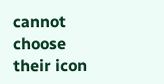cannot choose their icon